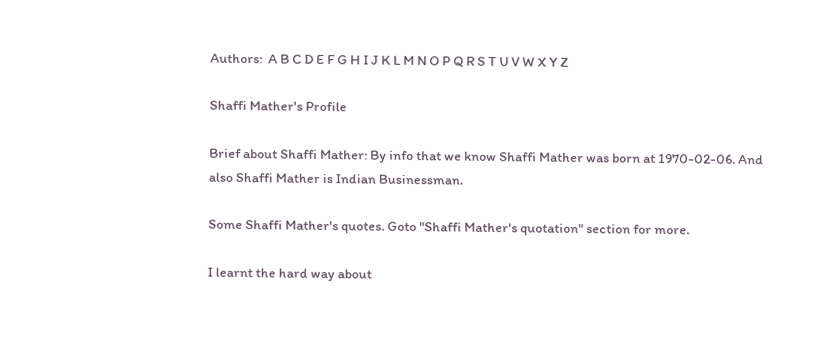Authors:  A B C D E F G H I J K L M N O P Q R S T U V W X Y Z

Shaffi Mather's Profile

Brief about Shaffi Mather: By info that we know Shaffi Mather was born at 1970-02-06. And also Shaffi Mather is Indian Businessman.

Some Shaffi Mather's quotes. Goto "Shaffi Mather's quotation" section for more.

I learnt the hard way about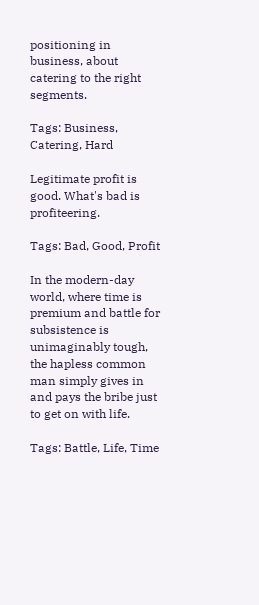positioning in business, about catering to the right segments.

Tags: Business, Catering, Hard

Legitimate profit is good. What's bad is profiteering.

Tags: Bad, Good, Profit

In the modern-day world, where time is premium and battle for subsistence is unimaginably tough, the hapless common man simply gives in and pays the bribe just to get on with life.

Tags: Battle, Life, Time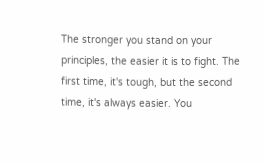The stronger you stand on your principles, the easier it is to fight. The first time, it's tough, but the second time, it's always easier. You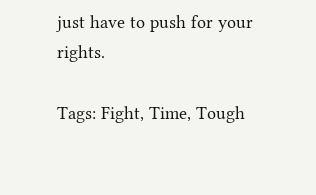just have to push for your rights.

Tags: Fight, Time, Tough